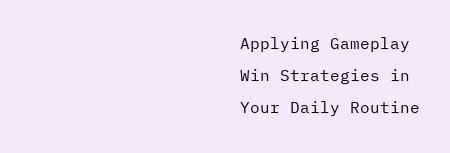Applying Gameplay Win Strategies in Your Daily Routine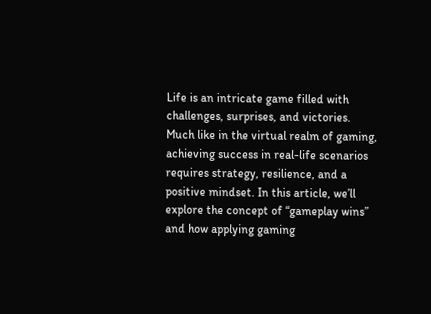Life is an intricate game filled with challenges, surprises, and victories. Much like in the virtual realm of gaming, achieving success in real-life scenarios requires strategy, resilience, and a positive mindset. In this article, we’ll explore the concept of “gameplay wins” and how applying gaming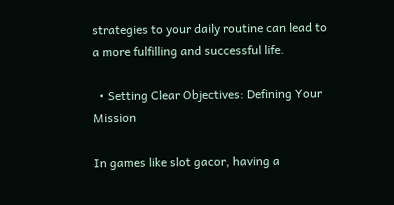strategies to your daily routine can lead to a more fulfilling and successful life.

  • Setting Clear Objectives: Defining Your Mission

In games like slot gacor, having a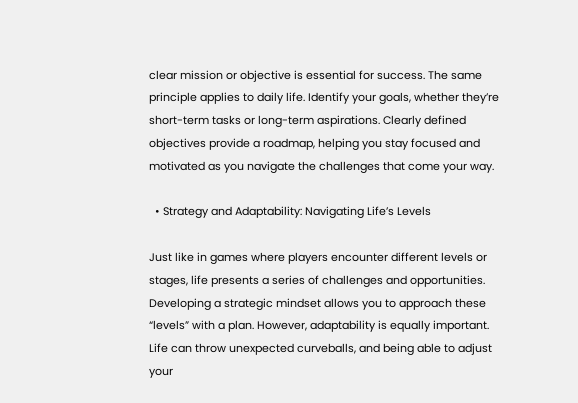clear mission or objective is essential for success. The same principle applies to daily life. Identify your goals, whether they’re short-term tasks or long-term aspirations. Clearly defined objectives provide a roadmap, helping you stay focused and motivated as you navigate the challenges that come your way.

  • Strategy and Adaptability: Navigating Life’s Levels

Just like in games where players encounter different levels or stages, life presents a series of challenges and opportunities. Developing a strategic mindset allows you to approach these “levels” with a plan. However, adaptability is equally important. Life can throw unexpected curveballs, and being able to adjust your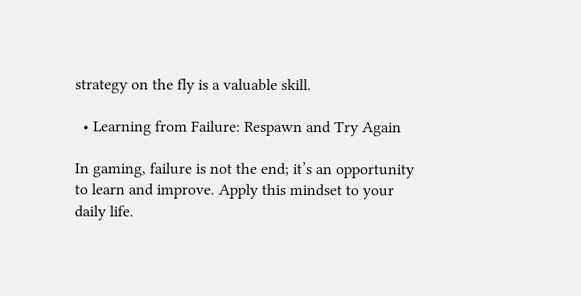strategy on the fly is a valuable skill.

  • Learning from Failure: Respawn and Try Again

In gaming, failure is not the end; it’s an opportunity to learn and improve. Apply this mindset to your daily life.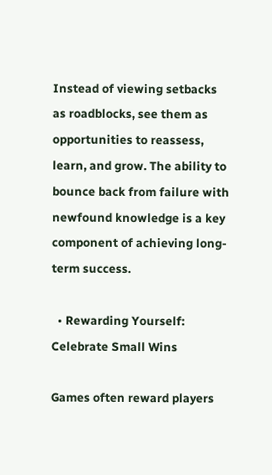Instead of viewing setbacks as roadblocks, see them as opportunities to reassess, learn, and grow. The ability to bounce back from failure with newfound knowledge is a key component of achieving long-term success.

  • Rewarding Yourself: Celebrate Small Wins

Games often reward players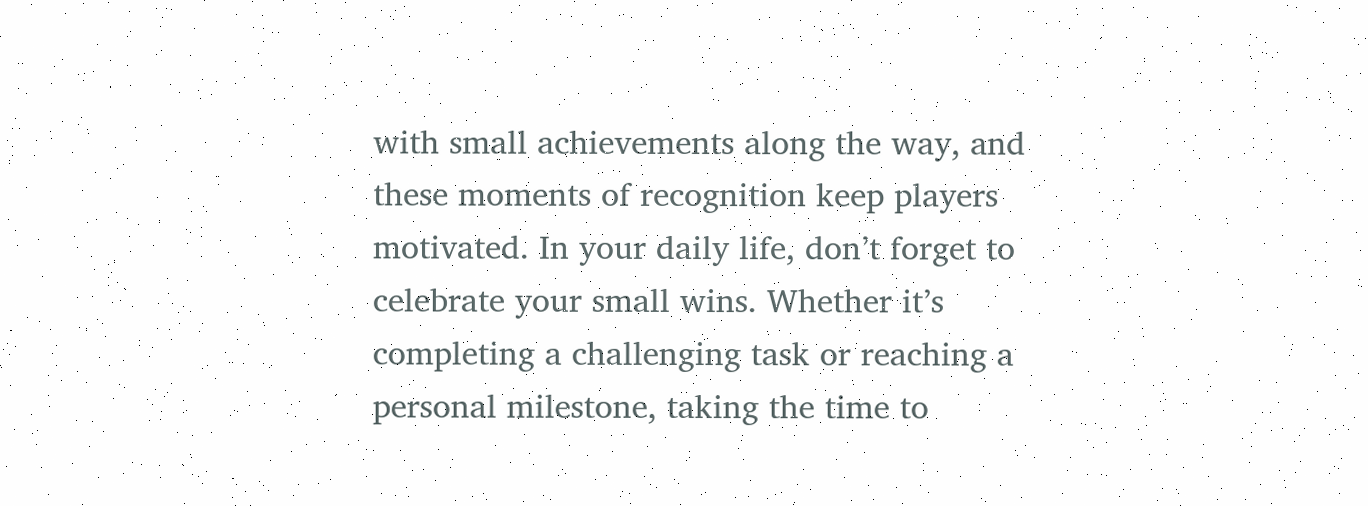with small achievements along the way, and these moments of recognition keep players motivated. In your daily life, don’t forget to celebrate your small wins. Whether it’s completing a challenging task or reaching a personal milestone, taking the time to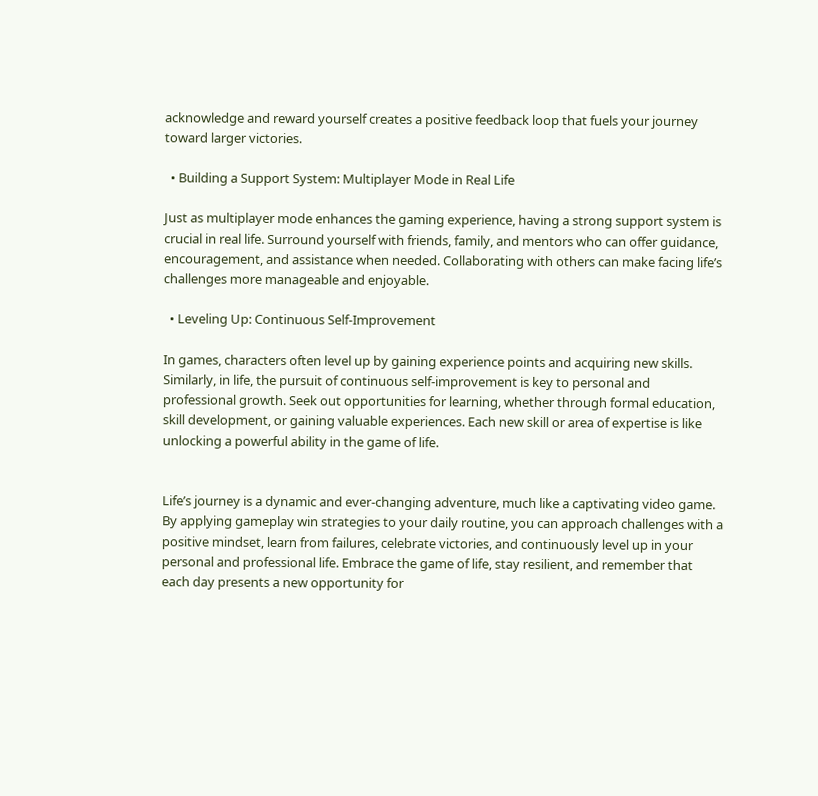acknowledge and reward yourself creates a positive feedback loop that fuels your journey toward larger victories.

  • Building a Support System: Multiplayer Mode in Real Life

Just as multiplayer mode enhances the gaming experience, having a strong support system is crucial in real life. Surround yourself with friends, family, and mentors who can offer guidance, encouragement, and assistance when needed. Collaborating with others can make facing life’s challenges more manageable and enjoyable.

  • Leveling Up: Continuous Self-Improvement

In games, characters often level up by gaining experience points and acquiring new skills. Similarly, in life, the pursuit of continuous self-improvement is key to personal and professional growth. Seek out opportunities for learning, whether through formal education, skill development, or gaining valuable experiences. Each new skill or area of expertise is like unlocking a powerful ability in the game of life.


Life’s journey is a dynamic and ever-changing adventure, much like a captivating video game. By applying gameplay win strategies to your daily routine, you can approach challenges with a positive mindset, learn from failures, celebrate victories, and continuously level up in your personal and professional life. Embrace the game of life, stay resilient, and remember that each day presents a new opportunity for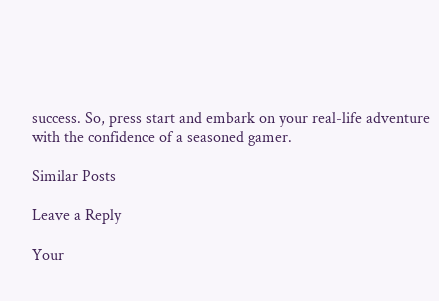success. So, press start and embark on your real-life adventure with the confidence of a seasoned gamer.

Similar Posts

Leave a Reply

Your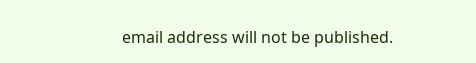email address will not be published.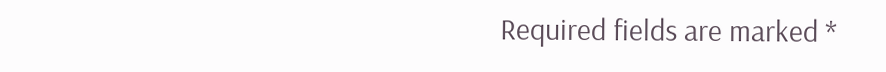Required fields are marked *